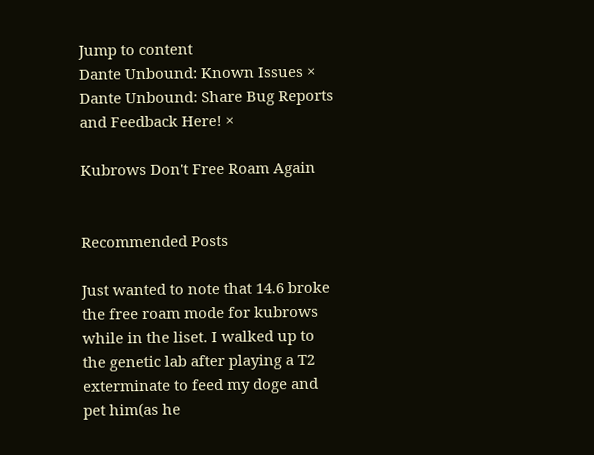Jump to content
Dante Unbound: Known Issues ×
Dante Unbound: Share Bug Reports and Feedback Here! ×

Kubrows Don't Free Roam Again


Recommended Posts

Just wanted to note that 14.6 broke the free roam mode for kubrows while in the liset. I walked up to the genetic lab after playing a T2 exterminate to feed my doge and pet him(as he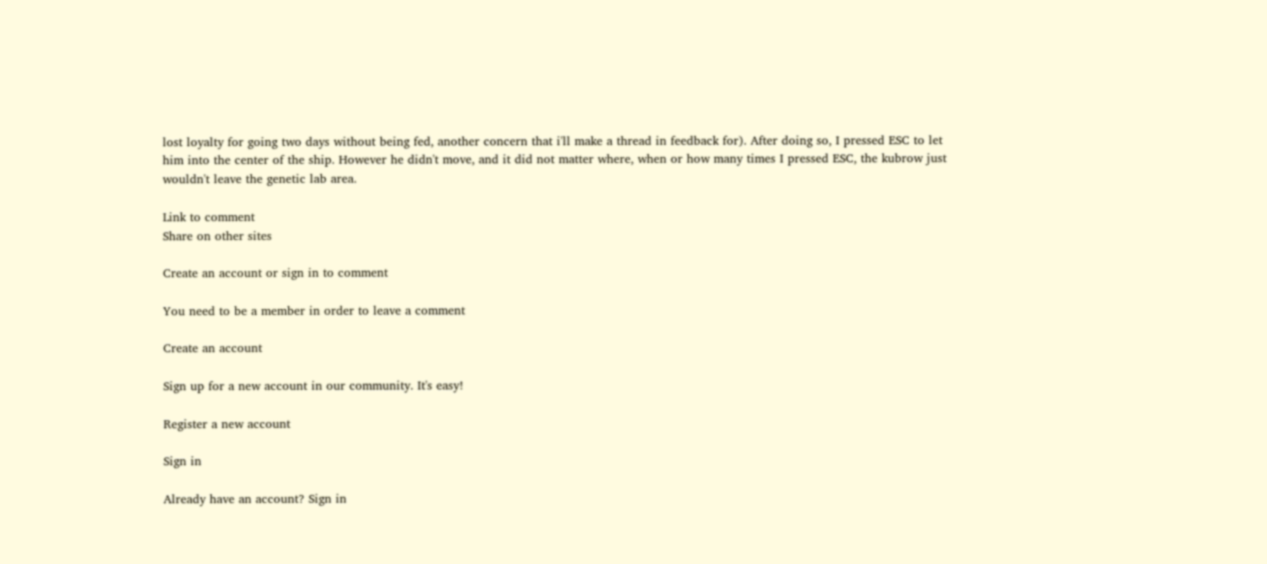lost loyalty for going two days without being fed, another concern that i'll make a thread in feedback for). After doing so, I pressed ESC to let him into the center of the ship. However he didn't move, and it did not matter where, when or how many times I pressed ESC, the kubrow just wouldn't leave the genetic lab area.

Link to comment
Share on other sites

Create an account or sign in to comment

You need to be a member in order to leave a comment

Create an account

Sign up for a new account in our community. It's easy!

Register a new account

Sign in

Already have an account? Sign in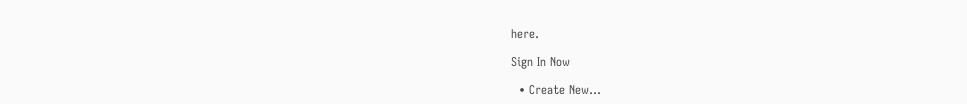here.

Sign In Now

  • Create New...